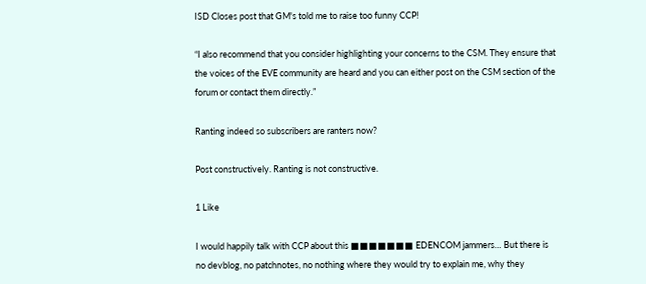ISD Closes post that GM's told me to raise too funny CCP!

“I also recommend that you consider highlighting your concerns to the CSM. They ensure that the voices of the EVE community are heard and you can either post on the CSM section of the forum or contact them directly.”

Ranting indeed so subscribers are ranters now?

Post constructively. Ranting is not constructive.

1 Like

I would happily talk with CCP about this ■■■■■■■ EDENCOM jammers… But there is no devblog, no patchnotes, no nothing where they would try to explain me, why they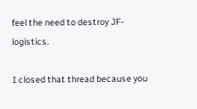feel the need to destroy JF-logistics.

I closed that thread because you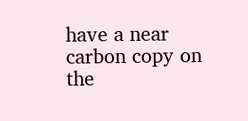have a near carbon copy on the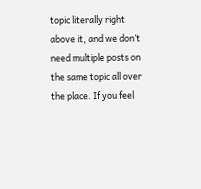topic literally right above it, and we don’t need multiple posts on the same topic all over the place. If you feel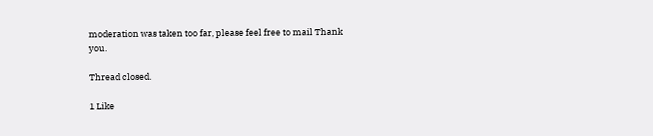moderation was taken too far, please feel free to mail Thank you.

Thread closed.

1 Like